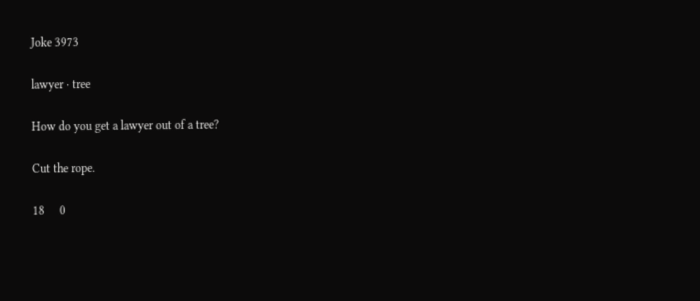Joke 3973

lawyer · tree

How do you get a lawyer out of a tree?

Cut the rope.

18     0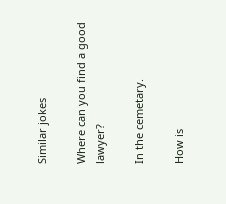Similar jokes

Where can you find a good lawyer?

In the cemetary.

How is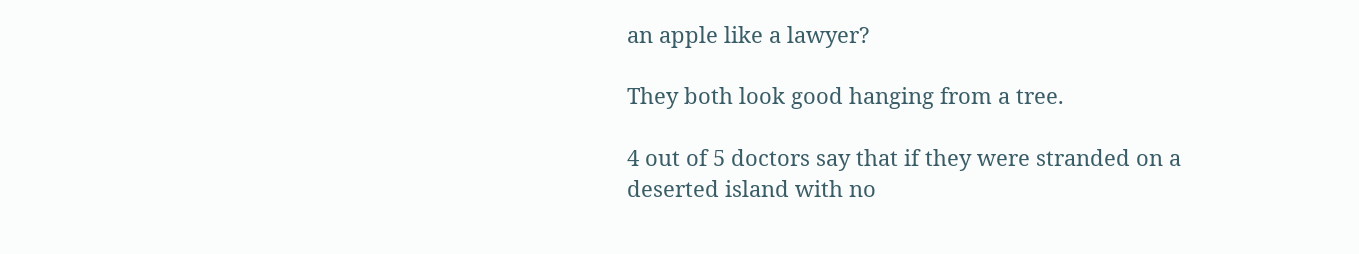an apple like a lawyer?

They both look good hanging from a tree.

4 out of 5 doctors say that if they were stranded on a deserted island with no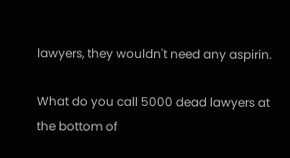lawyers, they wouldn't need any aspirin.

What do you call 5000 dead lawyers at the bottom of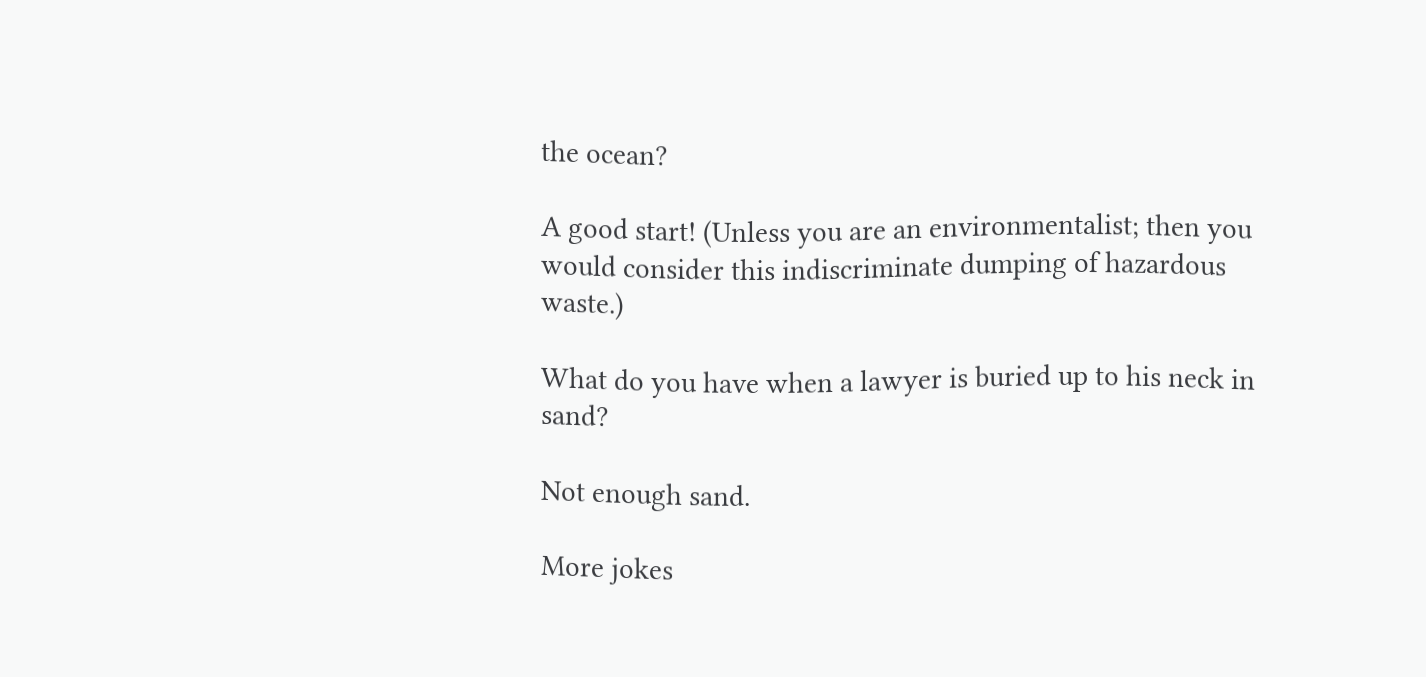the ocean?

A good start! (Unless you are an environmentalist; then you would consider this indiscriminate dumping of hazardous waste.)

What do you have when a lawyer is buried up to his neck in sand?

Not enough sand.

More jokes